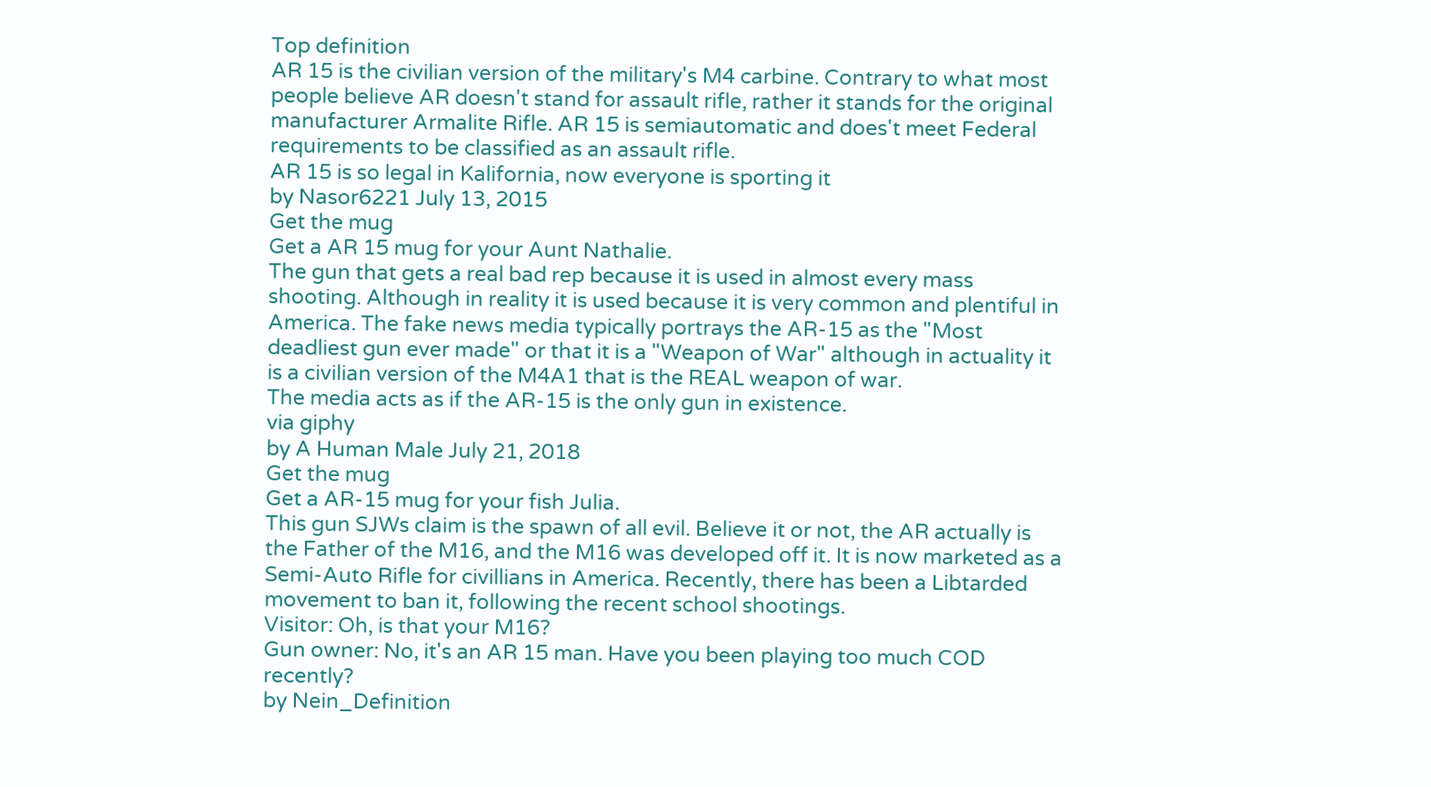Top definition
AR 15 is the civilian version of the military's M4 carbine. Contrary to what most people believe AR doesn't stand for assault rifle, rather it stands for the original manufacturer Armalite Rifle. AR 15 is semiautomatic and does't meet Federal requirements to be classified as an assault rifle.
AR 15 is so legal in Kalifornia, now everyone is sporting it
by Nasor6221 July 13, 2015
Get the mug
Get a AR 15 mug for your Aunt Nathalie.
The gun that gets a real bad rep because it is used in almost every mass shooting. Although in reality it is used because it is very common and plentiful in America. The fake news media typically portrays the AR-15 as the "Most deadliest gun ever made" or that it is a "Weapon of War" although in actuality it is a civilian version of the M4A1 that is the REAL weapon of war.
The media acts as if the AR-15 is the only gun in existence.
via giphy
by A Human Male July 21, 2018
Get the mug
Get a AR-15 mug for your fish Julia.
This gun SJWs claim is the spawn of all evil. Believe it or not, the AR actually is the Father of the M16, and the M16 was developed off it. It is now marketed as a Semi-Auto Rifle for civillians in America. Recently, there has been a Libtarded movement to ban it, following the recent school shootings.
Visitor: Oh, is that your M16?
Gun owner: No, it's an AR 15 man. Have you been playing too much COD recently?
by Nein_Definition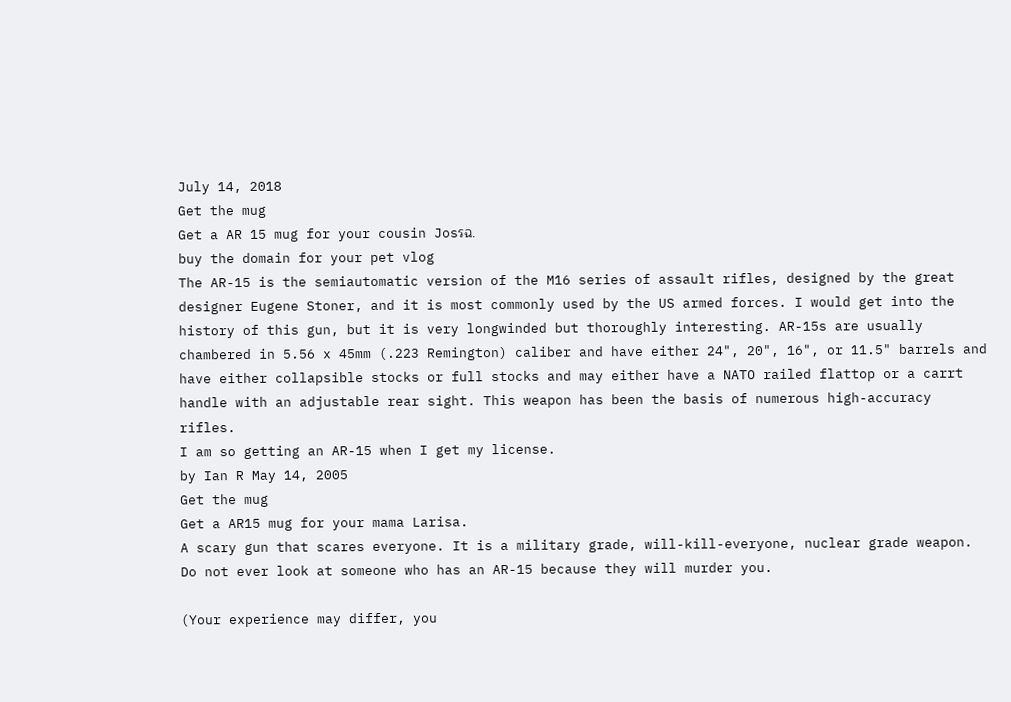July 14, 2018
Get the mug
Get a AR 15 mug for your cousin Josรฉ.
buy the domain for your pet vlog
The AR-15 is the semiautomatic version of the M16 series of assault rifles, designed by the great designer Eugene Stoner, and it is most commonly used by the US armed forces. I would get into the history of this gun, but it is very longwinded but thoroughly interesting. AR-15s are usually chambered in 5.56 x 45mm (.223 Remington) caliber and have either 24", 20", 16", or 11.5" barrels and have either collapsible stocks or full stocks and may either have a NATO railed flattop or a carrt handle with an adjustable rear sight. This weapon has been the basis of numerous high-accuracy rifles.
I am so getting an AR-15 when I get my license.
by Ian R May 14, 2005
Get the mug
Get a AR15 mug for your mama Larisa.
A scary gun that scares everyone. It is a military grade, will-kill-everyone, nuclear grade weapon. Do not ever look at someone who has an AR-15 because they will murder you.

(Your experience may differ, you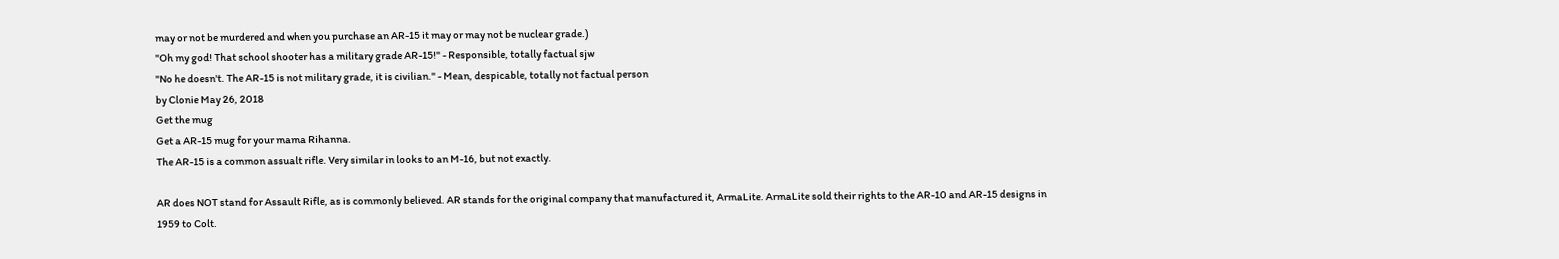may or not be murdered and when you purchase an AR-15 it may or may not be nuclear grade.)
"Oh my god! That school shooter has a military grade AR-15!" - Responsible, totally factual sjw
"No he doesn't. The AR-15 is not military grade, it is civilian." - Mean, despicable, totally not factual person
by Clonie May 26, 2018
Get the mug
Get a AR-15 mug for your mama Rihanna.
The AR-15 is a common assualt rifle. Very similar in looks to an M-16, but not exactly.

AR does NOT stand for Assault Rifle, as is commonly believed. AR stands for the original company that manufactured it, ArmaLite. ArmaLite sold their rights to the AR-10 and AR-15 designs in 1959 to Colt.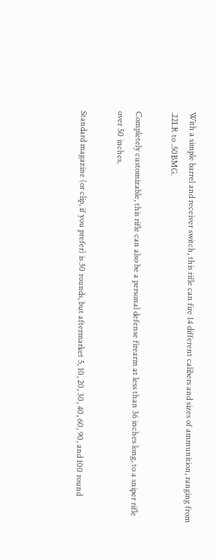With a simple barrel and receiver switch, this rifle can fire 14 different calibers and sizes of ammunition, ranging from .22LR to .50BMG.

Completely customizable, this rifle can also be a personal defense firearm at less than 36 inches long, to a sniper rifle over 50 inches.

Standard magazine (or clip, if you prefer) is 30 rounds, but aftermarket 5, 10, 20, 30, 40, 60, 90, and 100 round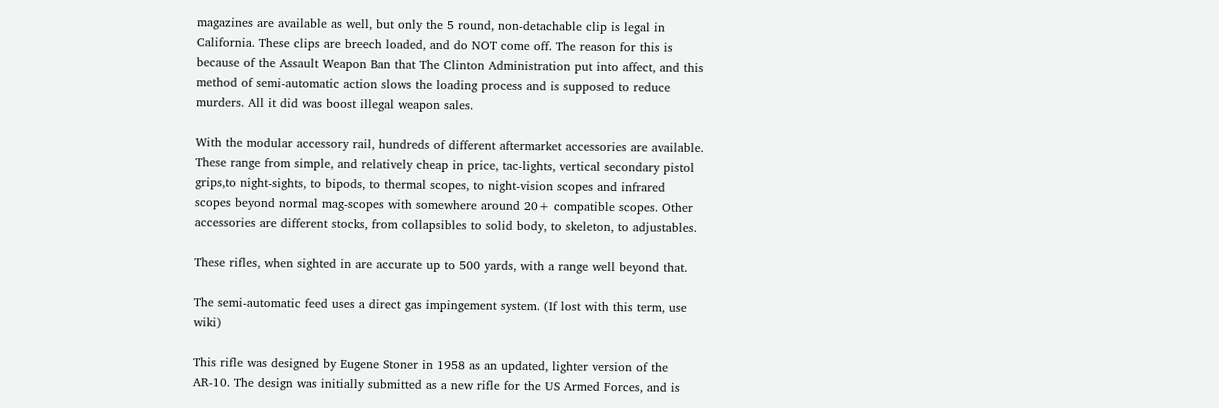magazines are available as well, but only the 5 round, non-detachable clip is legal in California. These clips are breech loaded, and do NOT come off. The reason for this is because of the Assault Weapon Ban that The Clinton Administration put into affect, and this method of semi-automatic action slows the loading process and is supposed to reduce murders. All it did was boost illegal weapon sales.

With the modular accessory rail, hundreds of different aftermarket accessories are available. These range from simple, and relatively cheap in price, tac-lights, vertical secondary pistol grips,to night-sights, to bipods, to thermal scopes, to night-vision scopes and infrared scopes beyond normal mag-scopes with somewhere around 20+ compatible scopes. Other accessories are different stocks, from collapsibles to solid body, to skeleton, to adjustables.

These rifles, when sighted in are accurate up to 500 yards, with a range well beyond that.

The semi-automatic feed uses a direct gas impingement system. (If lost with this term, use wiki)

This rifle was designed by Eugene Stoner in 1958 as an updated, lighter version of the AR-10. The design was initially submitted as a new rifle for the US Armed Forces, and is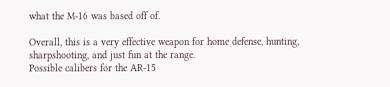what the M-16 was based off of.

Overall, this is a very effective weapon for home defense, hunting, sharpshooting, and just fun at the range.
Possible calibers for the AR-15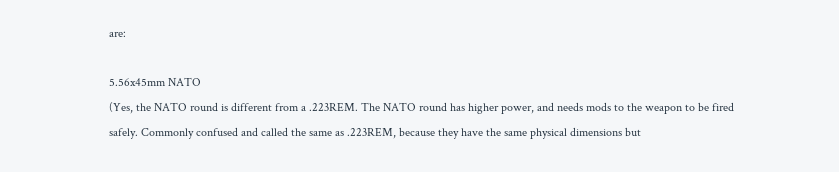are:

5.56x45mm NATO
(Yes, the NATO round is different from a .223REM. The NATO round has higher power, and needs mods to the weapon to be fired safely. Commonly confused and called the same as .223REM, because they have the same physical dimensions but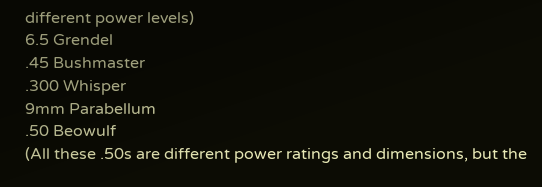different power levels)
6.5 Grendel
.45 Bushmaster
.300 Whisper
9mm Parabellum
.50 Beowulf
(All these .50s are different power ratings and dimensions, but the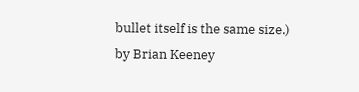bullet itself is the same size.)
by Brian Keeney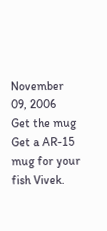November 09, 2006
Get the mug
Get a AR-15 mug for your fish Vivek.